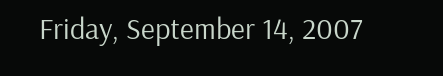Friday, September 14, 2007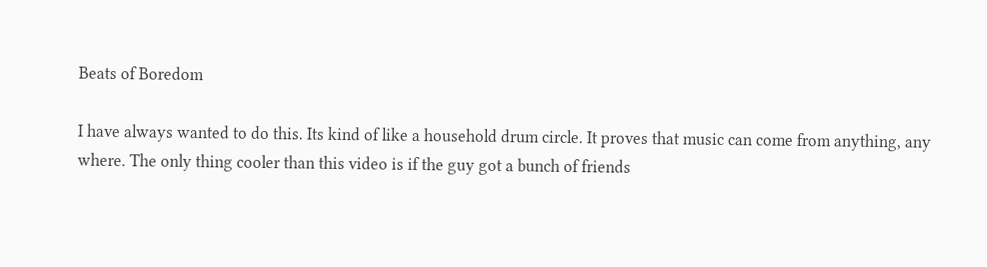Beats of Boredom

I have always wanted to do this. Its kind of like a household drum circle. It proves that music can come from anything, any where. The only thing cooler than this video is if the guy got a bunch of friends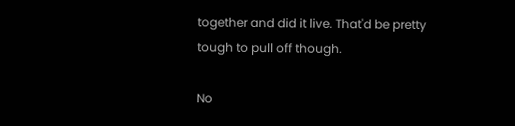together and did it live. That'd be pretty tough to pull off though.

No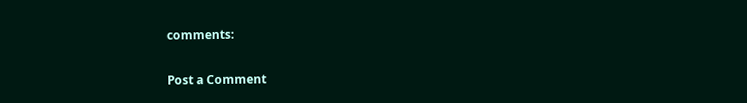comments:

Post a Comment